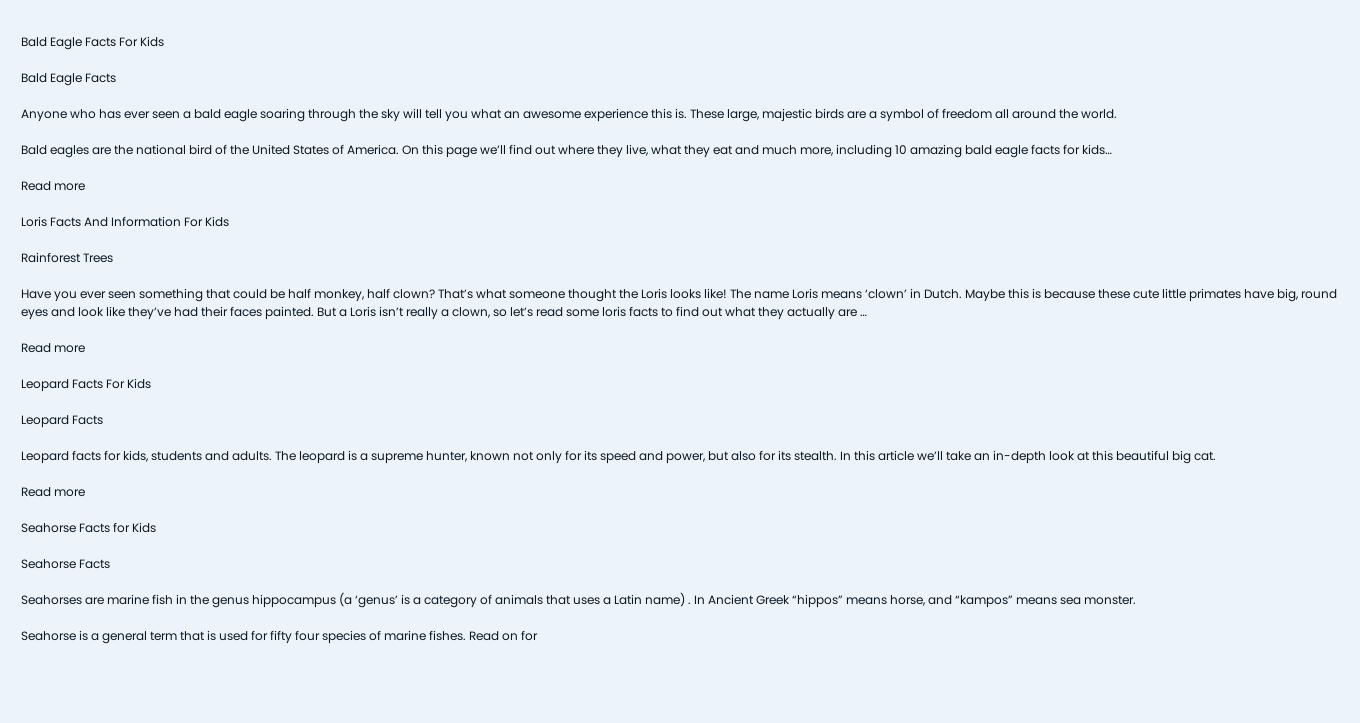Bald Eagle Facts For Kids

Bald Eagle Facts

Anyone who has ever seen a bald eagle soaring through the sky will tell you what an awesome experience this is. These large, majestic birds are a symbol of freedom all around the world.

Bald eagles are the national bird of the United States of America. On this page we’ll find out where they live, what they eat and much more, including 10 amazing bald eagle facts for kids…

Read more

Loris Facts And Information For Kids

Rainforest Trees

Have you ever seen something that could be half monkey, half clown? That’s what someone thought the Loris looks like! The name Loris means ‘clown’ in Dutch. Maybe this is because these cute little primates have big, round eyes and look like they’ve had their faces painted. But a Loris isn’t really a clown, so let’s read some loris facts to find out what they actually are …

Read more

Leopard Facts For Kids

Leopard Facts

Leopard facts for kids, students and adults. The leopard is a supreme hunter, known not only for its speed and power, but also for its stealth. In this article we’ll take an in-depth look at this beautiful big cat.

Read more

Seahorse Facts for Kids

Seahorse Facts

Seahorses are marine fish in the genus hippocampus (a ‘genus’ is a category of animals that uses a Latin name) . In Ancient Greek “hippos” means horse, and “kampos” means sea monster.

Seahorse is a general term that is used for fifty four species of marine fishes. Read on for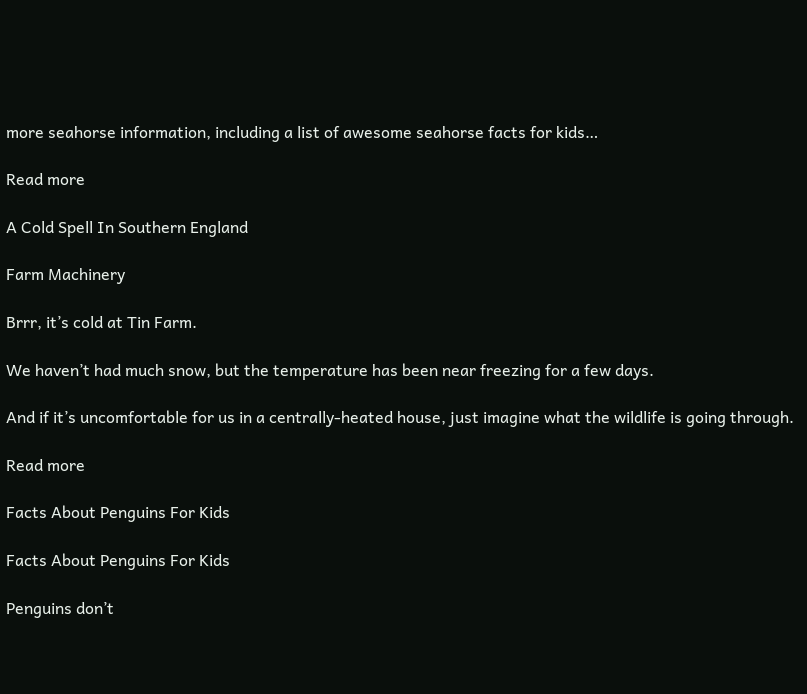more seahorse information, including a list of awesome seahorse facts for kids…

Read more

A Cold Spell In Southern England

Farm Machinery

Brrr, it’s cold at Tin Farm.

We haven’t had much snow, but the temperature has been near freezing for a few days.

And if it’s uncomfortable for us in a centrally-heated house, just imagine what the wildlife is going through.

Read more

Facts About Penguins For Kids

Facts About Penguins For Kids

Penguins don’t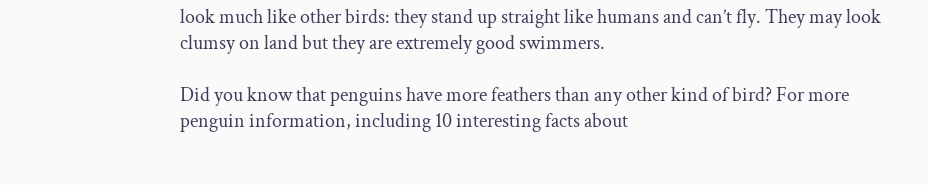look much like other birds: they stand up straight like humans and can’t fly. They may look clumsy on land but they are extremely good swimmers.

Did you know that penguins have more feathers than any other kind of bird? For more penguin information, including 10 interesting facts about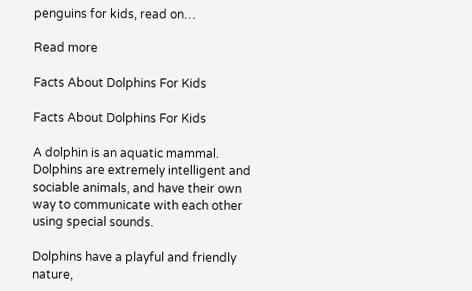penguins for kids, read on…

Read more

Facts About Dolphins For Kids

Facts About Dolphins For Kids

A dolphin is an aquatic mammal. Dolphins are extremely intelligent and sociable animals, and have their own way to communicate with each other using special sounds.

Dolphins have a playful and friendly nature,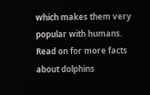which makes them very popular with humans. Read on for more facts about dolphins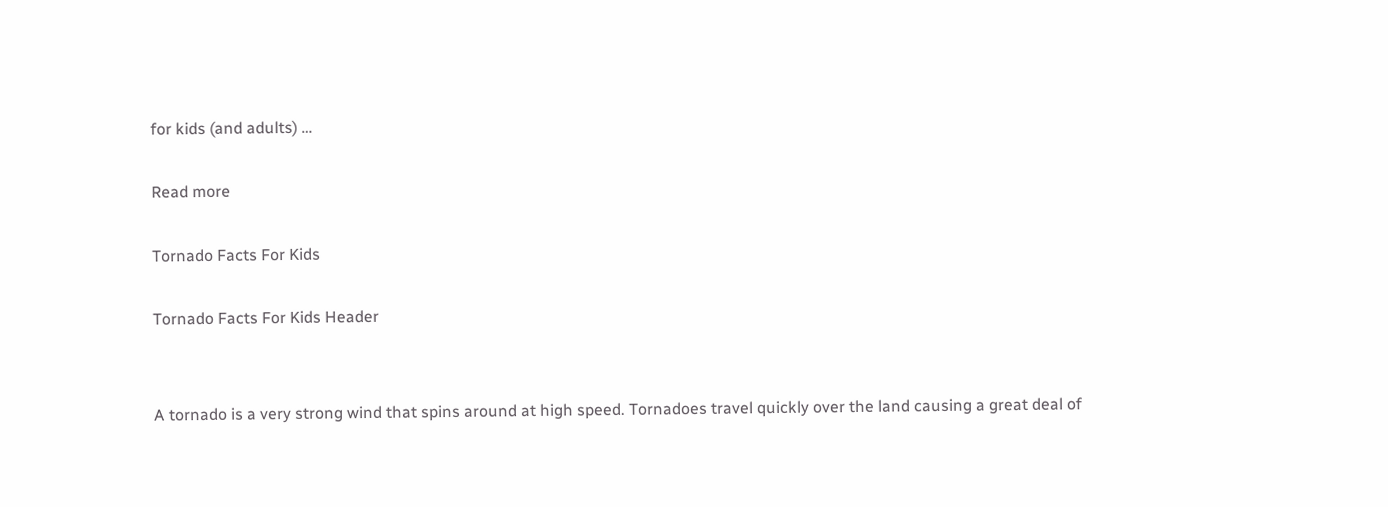for kids (and adults) …

Read more

Tornado Facts For Kids

Tornado Facts For Kids Header


A tornado is a very strong wind that spins around at high speed. Tornadoes travel quickly over the land causing a great deal of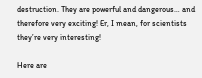destruction. They are powerful and dangerous… and therefore very exciting! Er, I mean, for scientists they’re very interesting!

Here are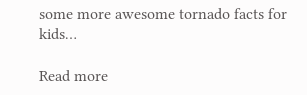some more awesome tornado facts for kids…

Read more